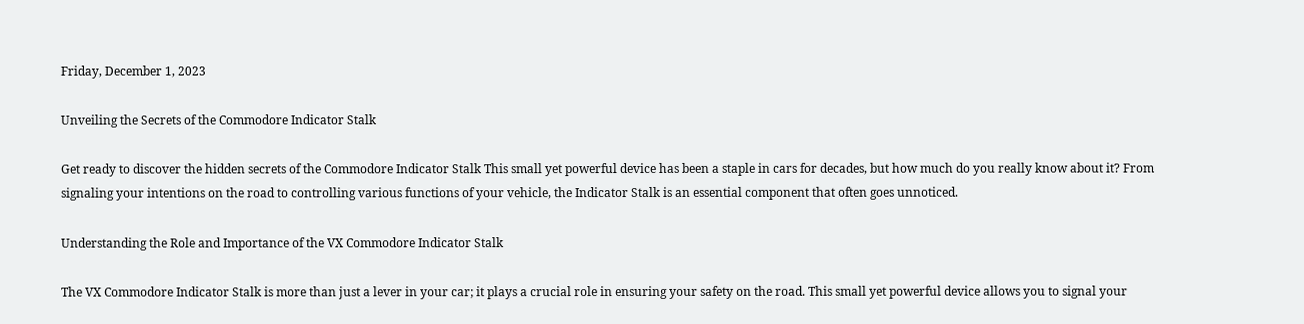Friday, December 1, 2023

Unveiling the Secrets of the Commodore Indicator Stalk

Get ready to discover the hidden secrets of the Commodore Indicator Stalk This small yet powerful device has been a staple in cars for decades, but how much do you really know about it? From signaling your intentions on the road to controlling various functions of your vehicle, the Indicator Stalk is an essential component that often goes unnoticed.

Understanding the Role and Importance of the VX Commodore Indicator Stalk

The VX Commodore Indicator Stalk is more than just a lever in your car; it plays a crucial role in ensuring your safety on the road. This small yet powerful device allows you to signal your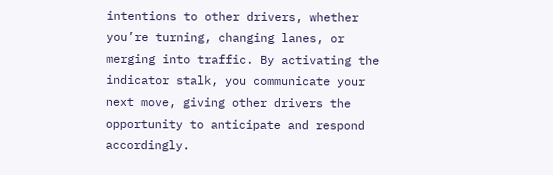intentions to other drivers, whether you’re turning, changing lanes, or merging into traffic. By activating the indicator stalk, you communicate your next move, giving other drivers the opportunity to anticipate and respond accordingly.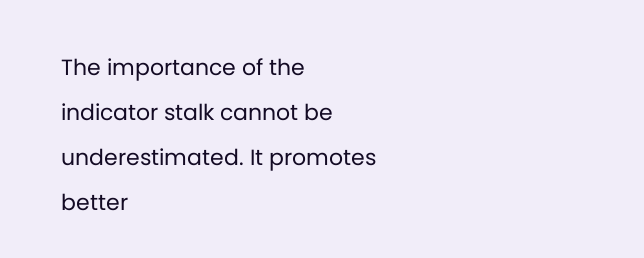The importance of the indicator stalk cannot be underestimated. It promotes better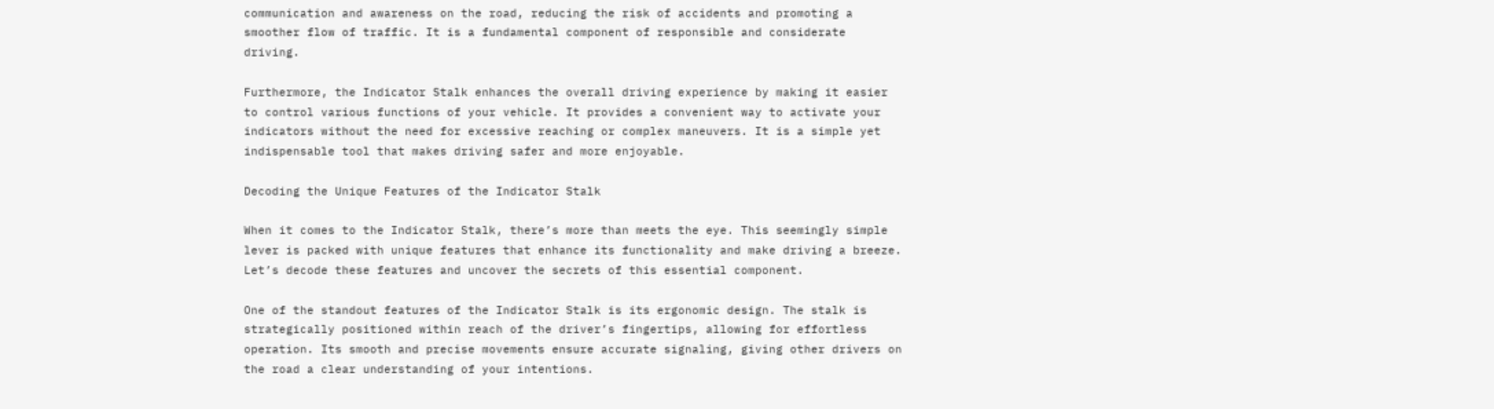communication and awareness on the road, reducing the risk of accidents and promoting a smoother flow of traffic. It is a fundamental component of responsible and considerate driving.

Furthermore, the Indicator Stalk enhances the overall driving experience by making it easier to control various functions of your vehicle. It provides a convenient way to activate your indicators without the need for excessive reaching or complex maneuvers. It is a simple yet indispensable tool that makes driving safer and more enjoyable.

Decoding the Unique Features of the Indicator Stalk

When it comes to the Indicator Stalk, there’s more than meets the eye. This seemingly simple lever is packed with unique features that enhance its functionality and make driving a breeze. Let’s decode these features and uncover the secrets of this essential component.

One of the standout features of the Indicator Stalk is its ergonomic design. The stalk is strategically positioned within reach of the driver’s fingertips, allowing for effortless operation. Its smooth and precise movements ensure accurate signaling, giving other drivers on the road a clear understanding of your intentions.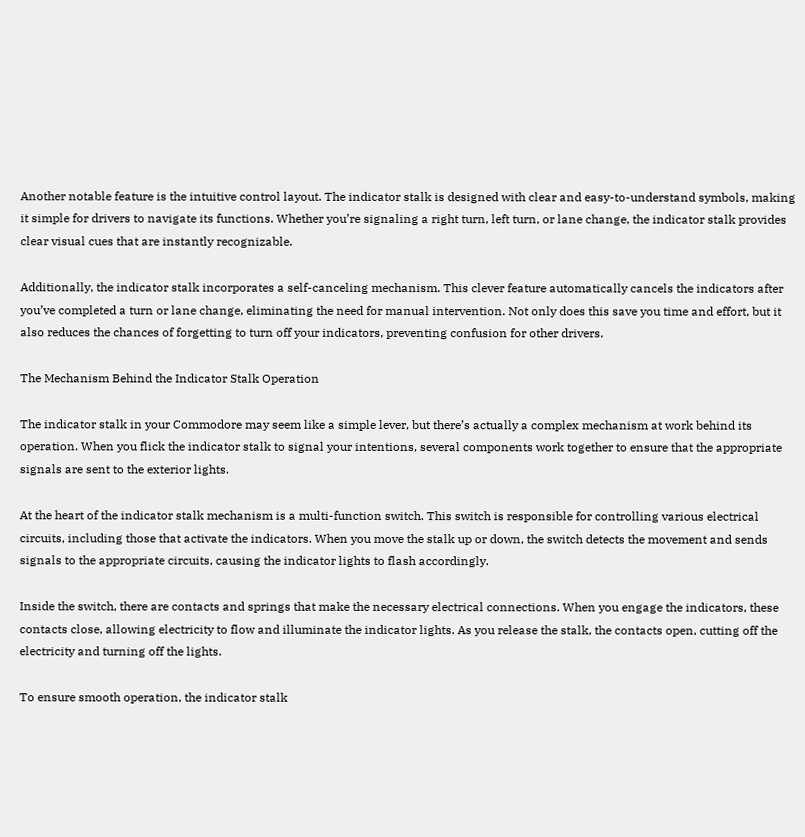Another notable feature is the intuitive control layout. The indicator stalk is designed with clear and easy-to-understand symbols, making it simple for drivers to navigate its functions. Whether you’re signaling a right turn, left turn, or lane change, the indicator stalk provides clear visual cues that are instantly recognizable.

Additionally, the indicator stalk incorporates a self-canceling mechanism. This clever feature automatically cancels the indicators after you’ve completed a turn or lane change, eliminating the need for manual intervention. Not only does this save you time and effort, but it also reduces the chances of forgetting to turn off your indicators, preventing confusion for other drivers.

The Mechanism Behind the Indicator Stalk Operation

The indicator stalk in your Commodore may seem like a simple lever, but there’s actually a complex mechanism at work behind its operation. When you flick the indicator stalk to signal your intentions, several components work together to ensure that the appropriate signals are sent to the exterior lights.

At the heart of the indicator stalk mechanism is a multi-function switch. This switch is responsible for controlling various electrical circuits, including those that activate the indicators. When you move the stalk up or down, the switch detects the movement and sends signals to the appropriate circuits, causing the indicator lights to flash accordingly.

Inside the switch, there are contacts and springs that make the necessary electrical connections. When you engage the indicators, these contacts close, allowing electricity to flow and illuminate the indicator lights. As you release the stalk, the contacts open, cutting off the electricity and turning off the lights.

To ensure smooth operation, the indicator stalk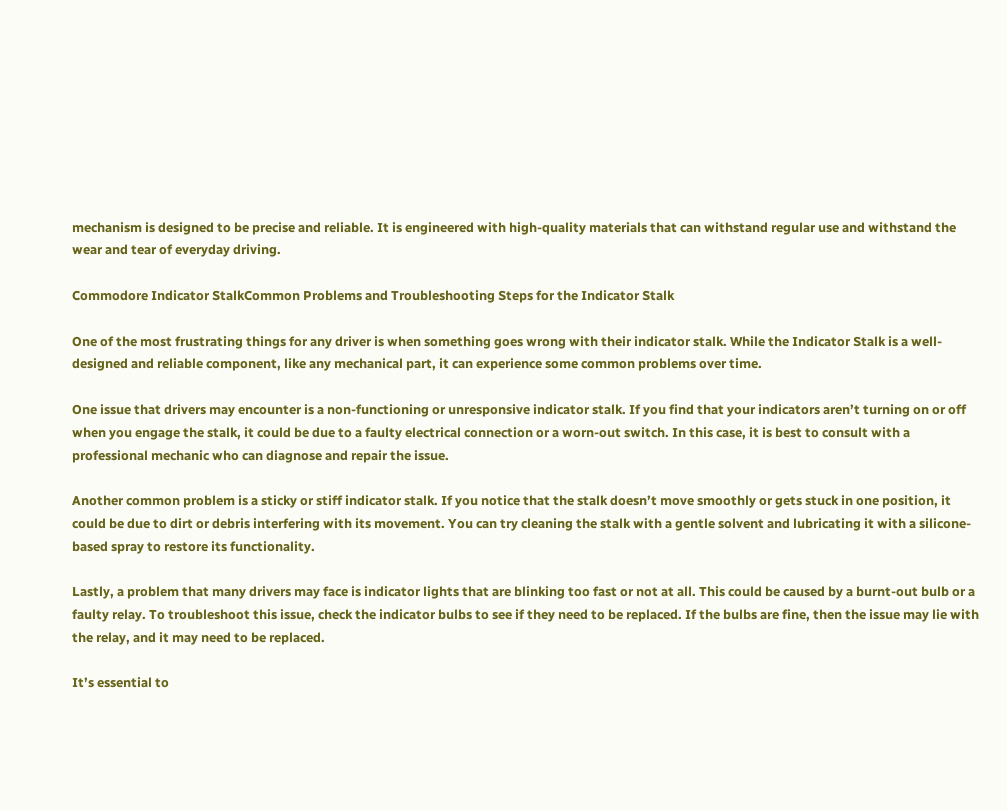mechanism is designed to be precise and reliable. It is engineered with high-quality materials that can withstand regular use and withstand the wear and tear of everyday driving.

Commodore Indicator StalkCommon Problems and Troubleshooting Steps for the Indicator Stalk

One of the most frustrating things for any driver is when something goes wrong with their indicator stalk. While the Indicator Stalk is a well-designed and reliable component, like any mechanical part, it can experience some common problems over time.

One issue that drivers may encounter is a non-functioning or unresponsive indicator stalk. If you find that your indicators aren’t turning on or off when you engage the stalk, it could be due to a faulty electrical connection or a worn-out switch. In this case, it is best to consult with a professional mechanic who can diagnose and repair the issue.

Another common problem is a sticky or stiff indicator stalk. If you notice that the stalk doesn’t move smoothly or gets stuck in one position, it could be due to dirt or debris interfering with its movement. You can try cleaning the stalk with a gentle solvent and lubricating it with a silicone-based spray to restore its functionality.

Lastly, a problem that many drivers may face is indicator lights that are blinking too fast or not at all. This could be caused by a burnt-out bulb or a faulty relay. To troubleshoot this issue, check the indicator bulbs to see if they need to be replaced. If the bulbs are fine, then the issue may lie with the relay, and it may need to be replaced.

It’s essential to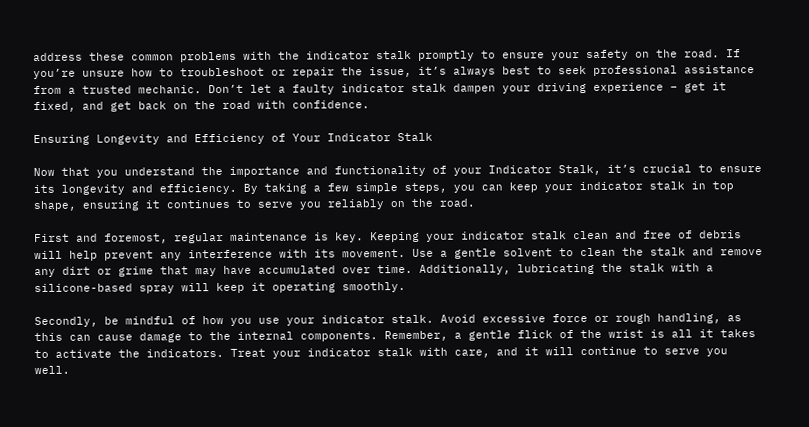address these common problems with the indicator stalk promptly to ensure your safety on the road. If you’re unsure how to troubleshoot or repair the issue, it’s always best to seek professional assistance from a trusted mechanic. Don’t let a faulty indicator stalk dampen your driving experience – get it fixed, and get back on the road with confidence.

Ensuring Longevity and Efficiency of Your Indicator Stalk

Now that you understand the importance and functionality of your Indicator Stalk, it’s crucial to ensure its longevity and efficiency. By taking a few simple steps, you can keep your indicator stalk in top shape, ensuring it continues to serve you reliably on the road.

First and foremost, regular maintenance is key. Keeping your indicator stalk clean and free of debris will help prevent any interference with its movement. Use a gentle solvent to clean the stalk and remove any dirt or grime that may have accumulated over time. Additionally, lubricating the stalk with a silicone-based spray will keep it operating smoothly.

Secondly, be mindful of how you use your indicator stalk. Avoid excessive force or rough handling, as this can cause damage to the internal components. Remember, a gentle flick of the wrist is all it takes to activate the indicators. Treat your indicator stalk with care, and it will continue to serve you well.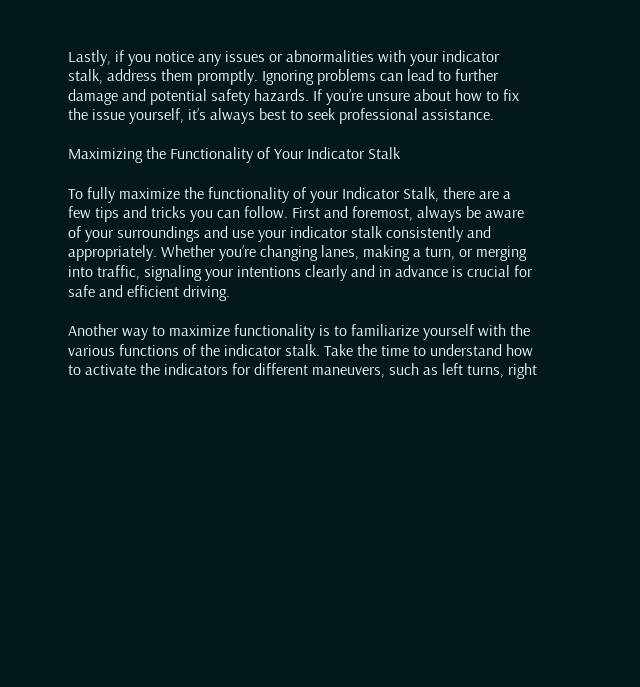Lastly, if you notice any issues or abnormalities with your indicator stalk, address them promptly. Ignoring problems can lead to further damage and potential safety hazards. If you’re unsure about how to fix the issue yourself, it’s always best to seek professional assistance.

Maximizing the Functionality of Your Indicator Stalk

To fully maximize the functionality of your Indicator Stalk, there are a few tips and tricks you can follow. First and foremost, always be aware of your surroundings and use your indicator stalk consistently and appropriately. Whether you’re changing lanes, making a turn, or merging into traffic, signaling your intentions clearly and in advance is crucial for safe and efficient driving.

Another way to maximize functionality is to familiarize yourself with the various functions of the indicator stalk. Take the time to understand how to activate the indicators for different maneuvers, such as left turns, right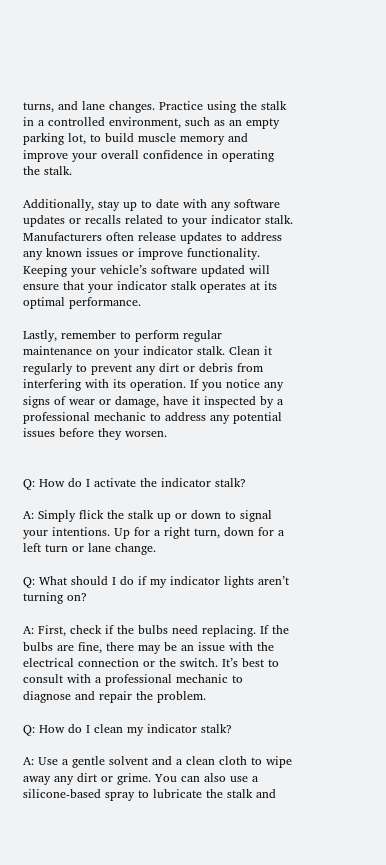turns, and lane changes. Practice using the stalk in a controlled environment, such as an empty parking lot, to build muscle memory and improve your overall confidence in operating the stalk.

Additionally, stay up to date with any software updates or recalls related to your indicator stalk. Manufacturers often release updates to address any known issues or improve functionality. Keeping your vehicle’s software updated will ensure that your indicator stalk operates at its optimal performance.

Lastly, remember to perform regular maintenance on your indicator stalk. Clean it regularly to prevent any dirt or debris from interfering with its operation. If you notice any signs of wear or damage, have it inspected by a professional mechanic to address any potential issues before they worsen.


Q: How do I activate the indicator stalk?

A: Simply flick the stalk up or down to signal your intentions. Up for a right turn, down for a left turn or lane change.

Q: What should I do if my indicator lights aren’t turning on?

A: First, check if the bulbs need replacing. If the bulbs are fine, there may be an issue with the electrical connection or the switch. It’s best to consult with a professional mechanic to diagnose and repair the problem.

Q: How do I clean my indicator stalk?

A: Use a gentle solvent and a clean cloth to wipe away any dirt or grime. You can also use a silicone-based spray to lubricate the stalk and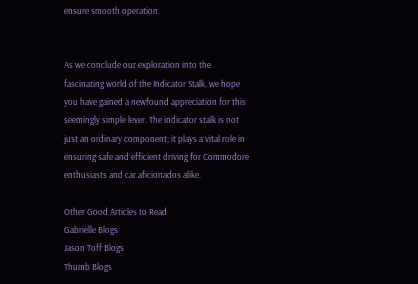ensure smooth operation.


As we conclude our exploration into the fascinating world of the Indicator Stalk, we hope you have gained a newfound appreciation for this seemingly simple lever. The indicator stalk is not just an ordinary component; it plays a vital role in ensuring safe and efficient driving for Commodore enthusiasts and car aficionados alike.

Other Good Articles to Read
Gabrielle Blogs
Jason Toff Blogs
Thumb Blogs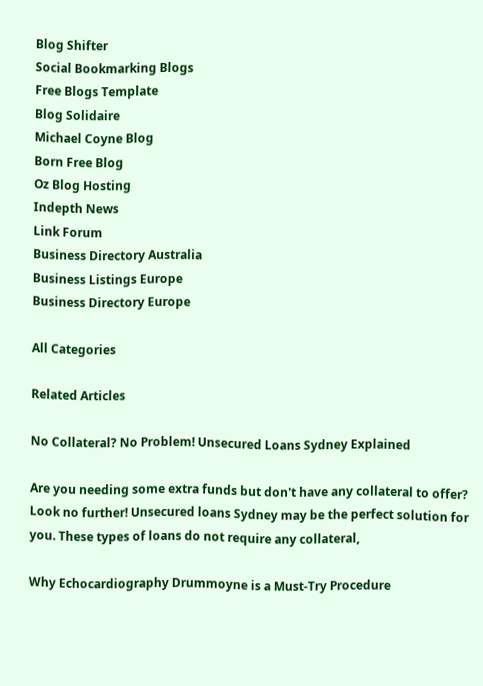Blog Shifter
Social Bookmarking Blogs
Free Blogs Template
Blog Solidaire
Michael Coyne Blog
Born Free Blog
Oz Blog Hosting
Indepth News
Link Forum
Business Directory Australia
Business Listings Europe
Business Directory Europe

All Categories

Related Articles

No Collateral? No Problem! Unsecured Loans Sydney Explained

Are you needing some extra funds but don't have any collateral to offer? Look no further! Unsecured loans Sydney may be the perfect solution for you. These types of loans do not require any collateral,

Why Echocardiography Drummoyne is a Must-Try Procedure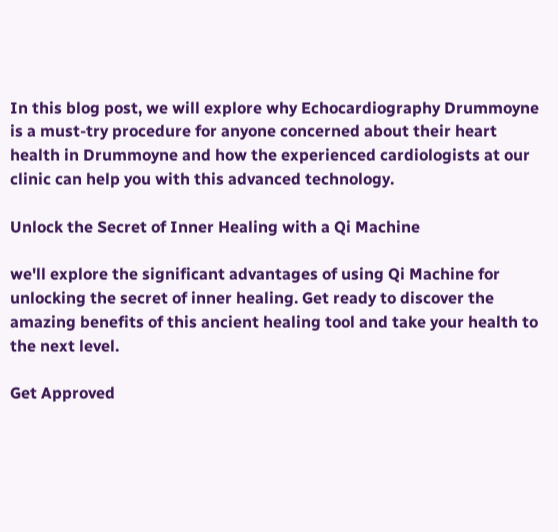In this blog post, we will explore why Echocardiography Drummoyne is a must-try procedure for anyone concerned about their heart health in Drummoyne and how the experienced cardiologists at our clinic can help you with this advanced technology.

Unlock the Secret of Inner Healing with a Qi Machine

we'll explore the significant advantages of using Qi Machine for unlocking the secret of inner healing. Get ready to discover the amazing benefits of this ancient healing tool and take your health to the next level.

Get Approved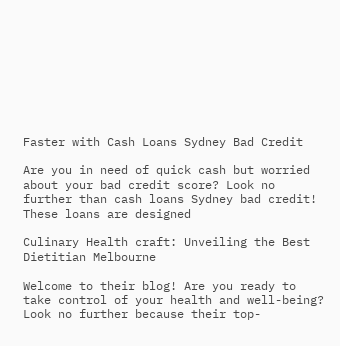Faster with Cash Loans Sydney Bad Credit

Are you in need of quick cash but worried about your bad credit score? Look no further than cash loans Sydney bad credit! These loans are designed

Culinary Health craft: Unveiling the Best Dietitian Melbourne

Welcome to their blog! Are you ready to take control of your health and well-being? Look no further because their top-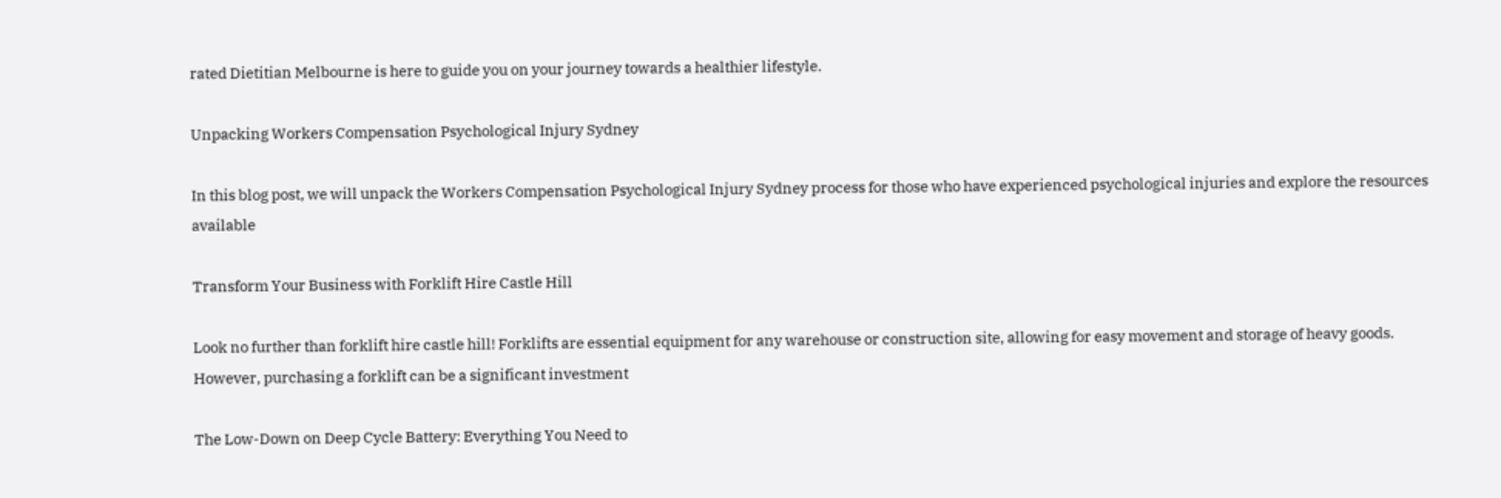rated Dietitian Melbourne is here to guide you on your journey towards a healthier lifestyle.

Unpacking Workers Compensation Psychological Injury Sydney

In this blog post, we will unpack the Workers Compensation Psychological Injury Sydney process for those who have experienced psychological injuries and explore the resources available

Transform Your Business with Forklift Hire Castle Hill

Look no further than forklift hire castle hill! Forklifts are essential equipment for any warehouse or construction site, allowing for easy movement and storage of heavy goods. However, purchasing a forklift can be a significant investment

The Low-Down on Deep Cycle Battery: Everything You Need to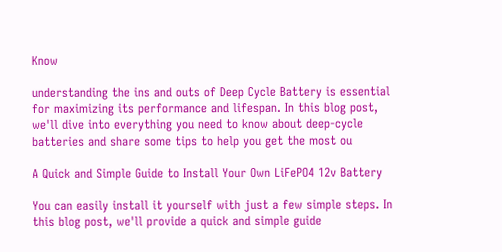Know

understanding the ins and outs of Deep Cycle Battery is essential for maximizing its performance and lifespan. In this blog post, we'll dive into everything you need to know about deep-cycle batteries and share some tips to help you get the most ou

A Quick and Simple Guide to Install Your Own LiFePO4 12v Battery

You can easily install it yourself with just a few simple steps. In this blog post, we'll provide a quick and simple guide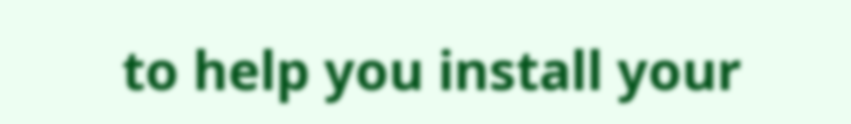to help you install your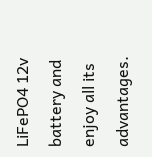LiFePO4 12v battery and enjoy all its advantages.